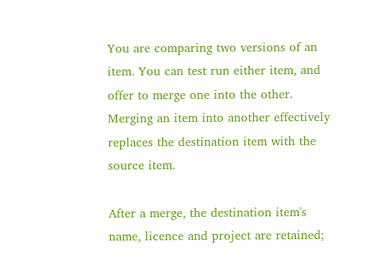You are comparing two versions of an item. You can test run either item, and offer to merge one into the other. Merging an item into another effectively replaces the destination item with the source item.

After a merge, the destination item's name, licence and project are retained;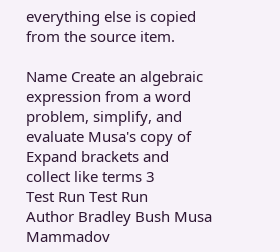everything else is copied from the source item.

Name Create an algebraic expression from a word problem, simplify, and evaluate Musa's copy of Expand brackets and collect like terms 3
Test Run Test Run
Author Bradley Bush Musa Mammadov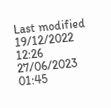Last modified 19/12/2022 12:26 27/06/2023 01:45